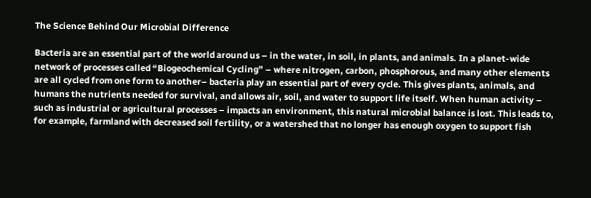The Science Behind Our Microbial Difference

Bacteria are an essential part of the world around us – in the water, in soil, in plants, and animals. In a planet-wide network of processes called “Biogeochemical Cycling” – where nitrogen, carbon, phosphorous, and many other elements are all cycled from one form to another– bacteria play an essential part of every cycle. This gives plants, animals, and humans the nutrients needed for survival, and allows air, soil, and water to support life itself. When human activity – such as industrial or agricultural processes – impacts an environment, this natural microbial balance is lost. This leads to, for example, farmland with decreased soil fertility, or a watershed that no longer has enough oxygen to support fish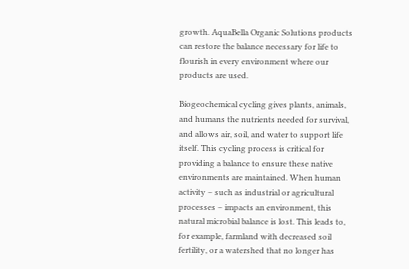growth. AquaBella Organic Solutions products can restore the balance necessary for life to flourish in every environment where our products are used.

Biogeochemical cycling gives plants, animals, and humans the nutrients needed for survival, and allows air, soil, and water to support life itself. This cycling process is critical for providing a balance to ensure these native environments are maintained. When human activity – such as industrial or agricultural processes – impacts an environment, this natural microbial balance is lost. This leads to, for example, farmland with decreased soil fertility, or a watershed that no longer has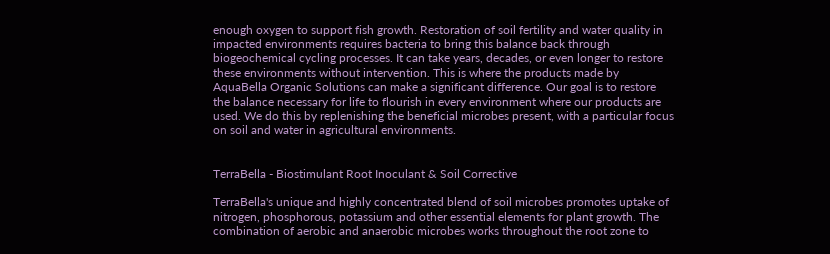enough oxygen to support fish growth. Restoration of soil fertility and water quality in impacted environments requires bacteria to bring this balance back through biogeochemical cycling processes. It can take years, decades, or even longer to restore these environments without intervention. This is where the products made by AquaBella Organic Solutions can make a significant difference. Our goal is to restore the balance necessary for life to flourish in every environment where our products are used. We do this by replenishing the beneficial microbes present, with a particular focus on soil and water in agricultural environments.


TerraBella - Biostimulant Root Inoculant & Soil Corrective

TerraBella's unique and highly concentrated blend of soil microbes promotes uptake of nitrogen, phosphorous, potassium and other essential elements for plant growth. The combination of aerobic and anaerobic microbes works throughout the root zone to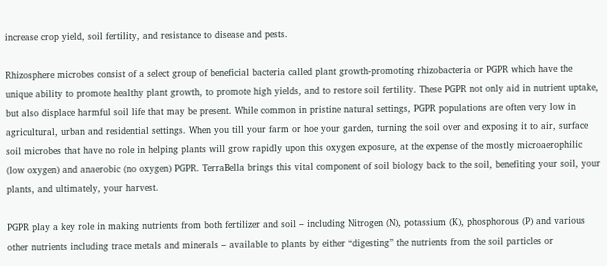increase crop yield, soil fertility, and resistance to disease and pests.

Rhizosphere microbes consist of a select group of beneficial bacteria called plant growth-promoting rhizobacteria or PGPR which have the unique ability to promote healthy plant growth, to promote high yields, and to restore soil fertility. These PGPR not only aid in nutrient uptake, but also displace harmful soil life that may be present. While common in pristine natural settings, PGPR populations are often very low in agricultural, urban and residential settings. When you till your farm or hoe your garden, turning the soil over and exposing it to air, surface soil microbes that have no role in helping plants will grow rapidly upon this oxygen exposure, at the expense of the mostly microaerophilic (low oxygen) and anaerobic (no oxygen) PGPR. TerraBella brings this vital component of soil biology back to the soil, benefiting your soil, your plants, and ultimately, your harvest.

PGPR play a key role in making nutrients from both fertilizer and soil – including Nitrogen (N), potassium (K), phosphorous (P) and various other nutrients including trace metals and minerals – available to plants by either “digesting” the nutrients from the soil particles or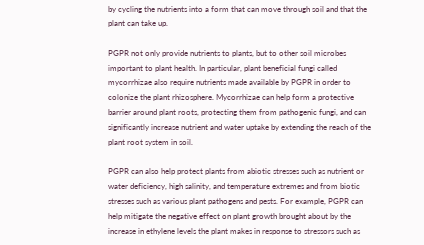by cycling the nutrients into a form that can move through soil and that the plant can take up.

PGPR not only provide nutrients to plants, but to other soil microbes important to plant health. In particular, plant beneficial fungi called mycorrhizae also require nutrients made available by PGPR in order to colonize the plant rhizosphere. Mycorrhizae can help form a protective barrier around plant roots, protecting them from pathogenic fungi, and can significantly increase nutrient and water uptake by extending the reach of the plant root system in soil.

PGPR can also help protect plants from abiotic stresses such as nutrient or water deficiency, high salinity, and temperature extremes and from biotic stresses such as various plant pathogens and pests. For example, PGPR can help mitigate the negative effect on plant growth brought about by the increase in ethylene levels the plant makes in response to stressors such as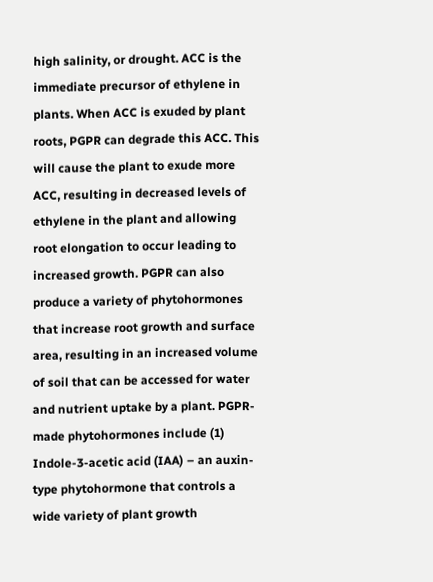high salinity, or drought. ACC is the immediate precursor of ethylene in plants. When ACC is exuded by plant roots, PGPR can degrade this ACC. This will cause the plant to exude more ACC, resulting in decreased levels of ethylene in the plant and allowing root elongation to occur leading to increased growth. PGPR can also produce a variety of phytohormones that increase root growth and surface area, resulting in an increased volume of soil that can be accessed for water and nutrient uptake by a plant. PGPR-made phytohormones include (1) Indole-3-acetic acid (IAA) – an auxin-type phytohormone that controls a wide variety of plant growth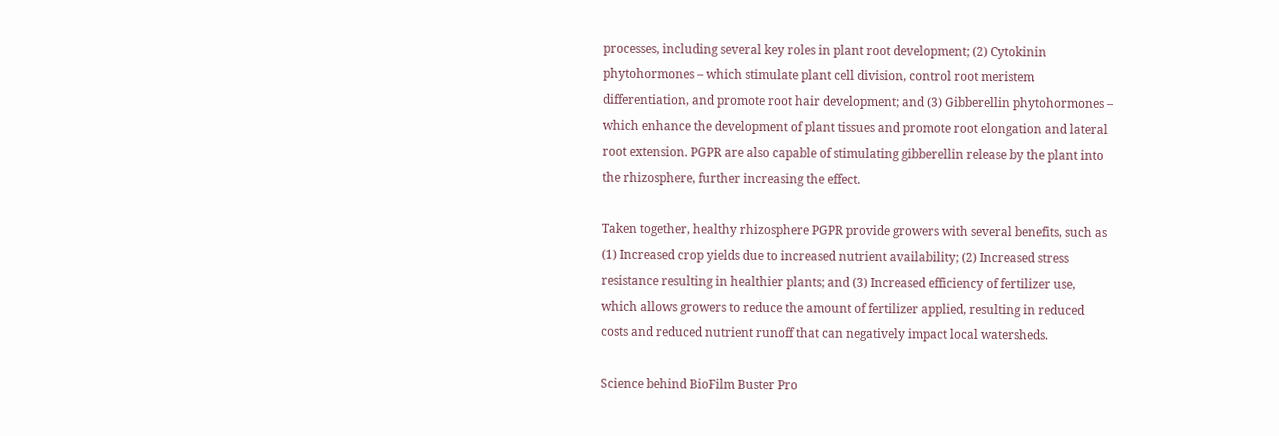processes, including several key roles in plant root development; (2) Cytokinin phytohormones – which stimulate plant cell division, control root meristem differentiation, and promote root hair development; and (3) Gibberellin phytohormones – which enhance the development of plant tissues and promote root elongation and lateral root extension. PGPR are also capable of stimulating gibberellin release by the plant into the rhizosphere, further increasing the effect.

Taken together, healthy rhizosphere PGPR provide growers with several benefits, such as (1) Increased crop yields due to increased nutrient availability; (2) Increased stress resistance resulting in healthier plants; and (3) Increased efficiency of fertilizer use, which allows growers to reduce the amount of fertilizer applied, resulting in reduced costs and reduced nutrient runoff that can negatively impact local watersheds.

Science behind BioFilm Buster Pro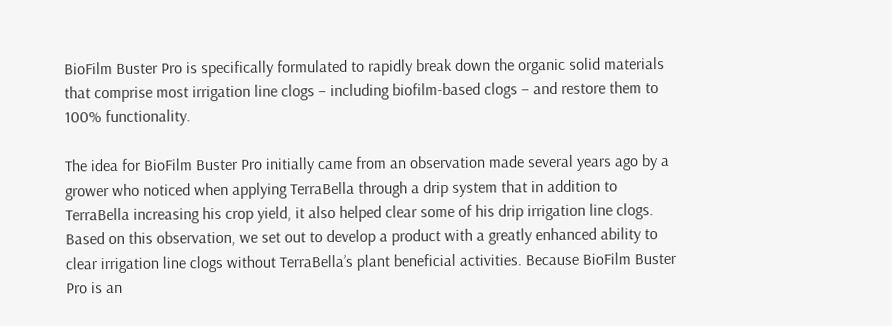BioFilm Buster Pro is specifically formulated to rapidly break down the organic solid materials that comprise most irrigation line clogs – including biofilm-based clogs – and restore them to 100% functionality.

The idea for BioFilm Buster Pro initially came from an observation made several years ago by a grower who noticed when applying TerraBella through a drip system that in addition to TerraBella increasing his crop yield, it also helped clear some of his drip irrigation line clogs. Based on this observation, we set out to develop a product with a greatly enhanced ability to clear irrigation line clogs without TerraBella’s plant beneficial activities. Because BioFilm Buster Pro is an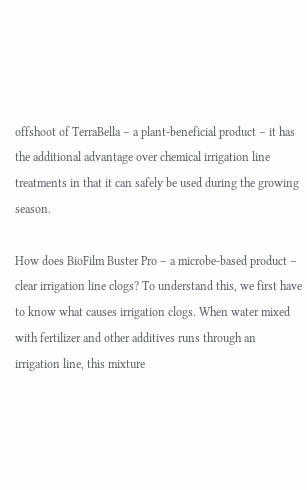offshoot of TerraBella – a plant-beneficial product – it has the additional advantage over chemical irrigation line treatments in that it can safely be used during the growing season.

How does BioFilm Buster Pro – a microbe-based product – clear irrigation line clogs? To understand this, we first have to know what causes irrigation clogs. When water mixed with fertilizer and other additives runs through an irrigation line, this mixture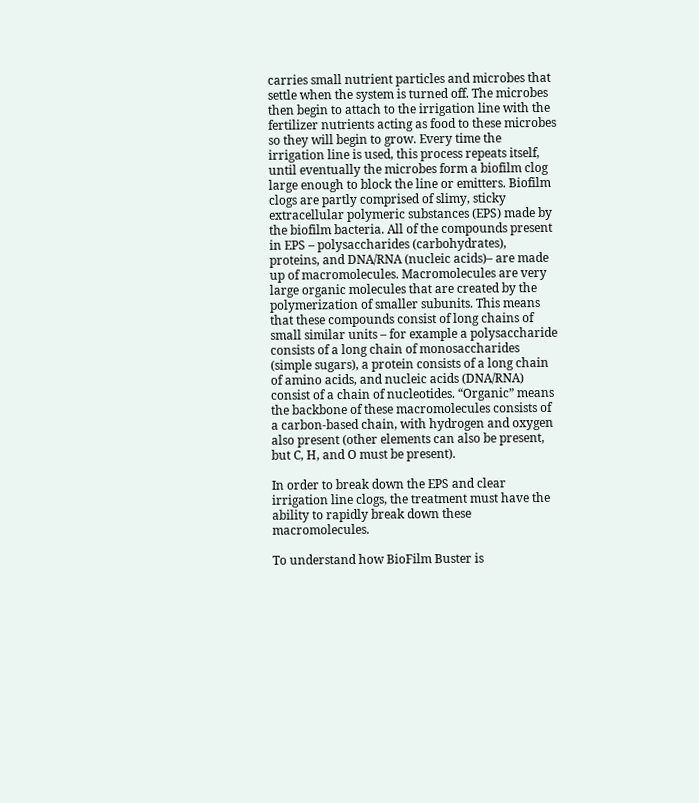carries small nutrient particles and microbes that settle when the system is turned off. The microbes then begin to attach to the irrigation line with the fertilizer nutrients acting as food to these microbes so they will begin to grow. Every time the irrigation line is used, this process repeats itself, until eventually the microbes form a biofilm clog large enough to block the line or emitters. Biofilm clogs are partly comprised of slimy, sticky extracellular polymeric substances (EPS) made by the biofilm bacteria. All of the compounds present in EPS – polysaccharides (carbohydrates), proteins, and DNA/RNA (nucleic acids)– are made up of macromolecules. Macromolecules are very large organic molecules that are created by the polymerization of smaller subunits. This means that these compounds consist of long chains of small similar units – for example a polysaccharide consists of a long chain of monosaccharides (simple sugars), a protein consists of a long chain of amino acids, and nucleic acids (DNA/RNA) consist of a chain of nucleotides. “Organic” means the backbone of these macromolecules consists of a carbon-based chain, with hydrogen and oxygen also present (other elements can also be present, but C, H, and O must be present).

In order to break down the EPS and clear irrigation line clogs, the treatment must have the ability to rapidly break down these macromolecules.

To understand how BioFilm Buster is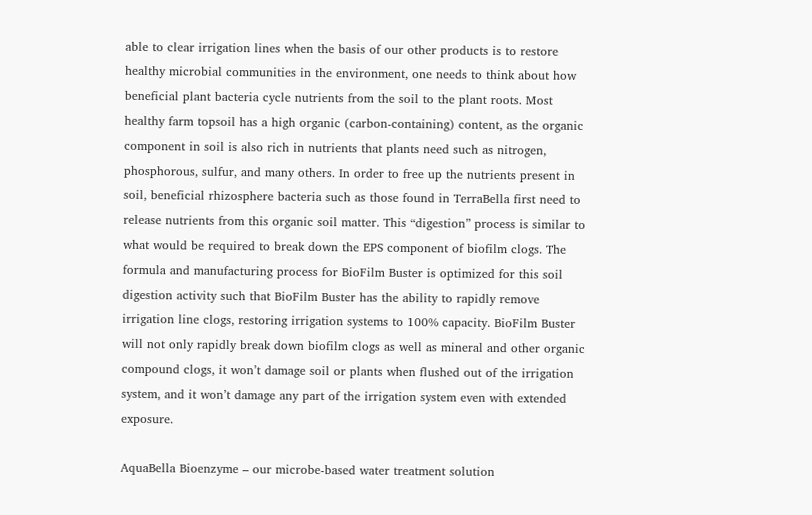able to clear irrigation lines when the basis of our other products is to restore healthy microbial communities in the environment, one needs to think about how beneficial plant bacteria cycle nutrients from the soil to the plant roots. Most healthy farm topsoil has a high organic (carbon-containing) content, as the organic component in soil is also rich in nutrients that plants need such as nitrogen, phosphorous, sulfur, and many others. In order to free up the nutrients present in soil, beneficial rhizosphere bacteria such as those found in TerraBella first need to release nutrients from this organic soil matter. This “digestion” process is similar to what would be required to break down the EPS component of biofilm clogs. The formula and manufacturing process for BioFilm Buster is optimized for this soil digestion activity such that BioFilm Buster has the ability to rapidly remove irrigation line clogs, restoring irrigation systems to 100% capacity. BioFilm Buster will not only rapidly break down biofilm clogs as well as mineral and other organic compound clogs, it won’t damage soil or plants when flushed out of the irrigation system, and it won’t damage any part of the irrigation system even with extended exposure.

AquaBella Bioenzyme – our microbe-based water treatment solution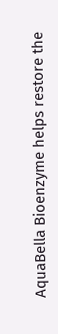AquaBella Bioenzyme helps restore the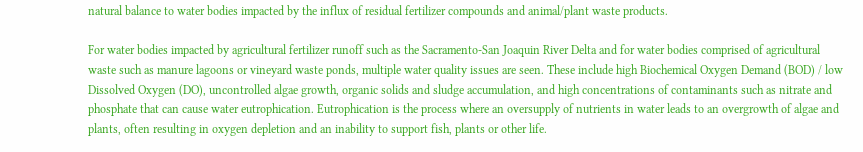natural balance to water bodies impacted by the influx of residual fertilizer compounds and animal/plant waste products.

For water bodies impacted by agricultural fertilizer runoff such as the Sacramento-San Joaquin River Delta and for water bodies comprised of agricultural waste such as manure lagoons or vineyard waste ponds, multiple water quality issues are seen. These include high Biochemical Oxygen Demand (BOD) / low Dissolved Oxygen (DO), uncontrolled algae growth, organic solids and sludge accumulation, and high concentrations of contaminants such as nitrate and phosphate that can cause water eutrophication. Eutrophication is the process where an oversupply of nutrients in water leads to an overgrowth of algae and plants, often resulting in oxygen depletion and an inability to support fish, plants or other life.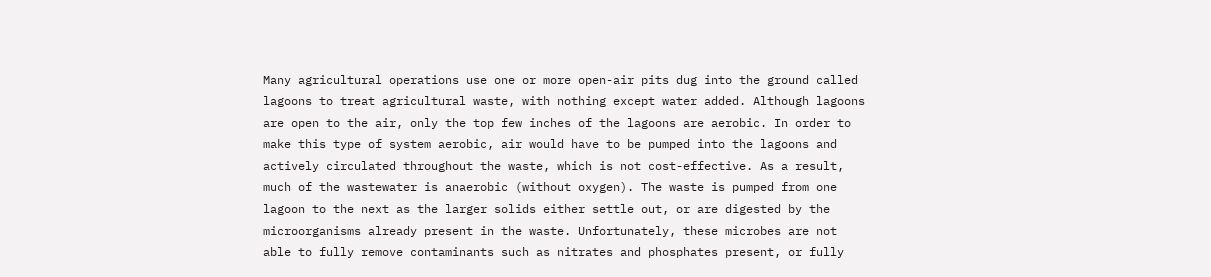Many agricultural operations use one or more open-air pits dug into the ground called lagoons to treat agricultural waste, with nothing except water added. Although lagoons are open to the air, only the top few inches of the lagoons are aerobic. In order to make this type of system aerobic, air would have to be pumped into the lagoons and actively circulated throughout the waste, which is not cost-effective. As a result, much of the wastewater is anaerobic (without oxygen). The waste is pumped from one lagoon to the next as the larger solids either settle out, or are digested by the microorganisms already present in the waste. Unfortunately, these microbes are not able to fully remove contaminants such as nitrates and phosphates present, or fully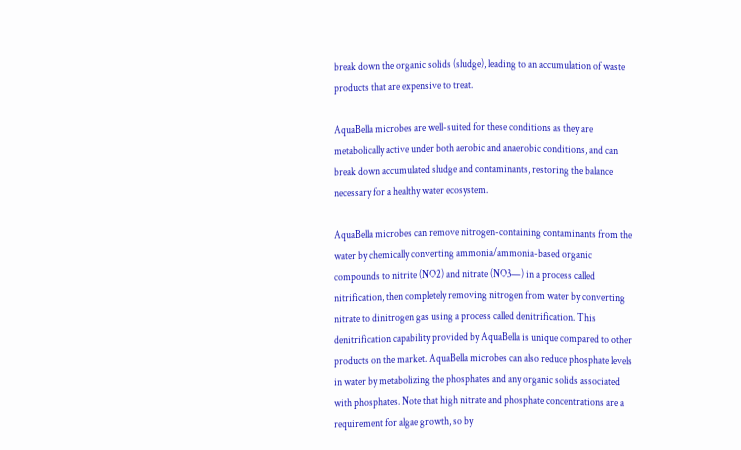break down the organic solids (sludge), leading to an accumulation of waste products that are expensive to treat.

AquaBella microbes are well-suited for these conditions as they are metabolically active under both aerobic and anaerobic conditions, and can break down accumulated sludge and contaminants, restoring the balance necessary for a healthy water ecosystem.

AquaBella microbes can remove nitrogen-containing contaminants from the water by chemically converting ammonia/ammonia-based organic compounds to nitrite (NO2) and nitrate (NO3—) in a process called nitrification, then completely removing nitrogen from water by converting nitrate to dinitrogen gas using a process called denitrification. This denitrification capability provided by AquaBella is unique compared to other products on the market. AquaBella microbes can also reduce phosphate levels in water by metabolizing the phosphates and any organic solids associated with phosphates. Note that high nitrate and phosphate concentrations are a requirement for algae growth, so by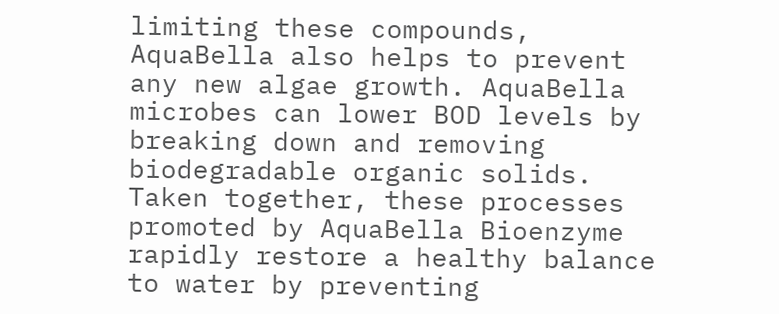limiting these compounds, AquaBella also helps to prevent any new algae growth. AquaBella microbes can lower BOD levels by breaking down and removing biodegradable organic solids. Taken together, these processes promoted by AquaBella Bioenzyme rapidly restore a healthy balance to water by preventing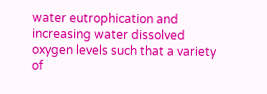water eutrophication and increasing water dissolved oxygen levels such that a variety of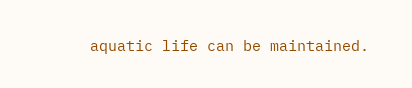aquatic life can be maintained.